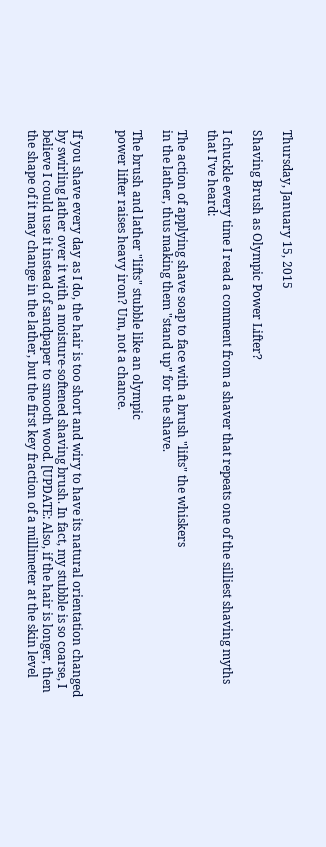Thursday, January 15, 2015

Shaving Brush as Olympic Power Lifter?

I chuckle every time I read a comment from a shaver that repeats one of the silliest shaving myths that I've heard:

The action of applying shave soap to face with a brush "lifts" the whiskers
in the lather, thus making them "stand up" for the shave.

The brush and lather "lifts" stubble like an olympic
power lifter raises heavy iron? Um, not a chance.


If you shave every day as I do, the hair is too short and wiry to have its natural orientation changed by swirling lather over it with a moisture-softened shaving brush. In fact, my stubble is so coarse, I believe I could use it instead of sandpaper to smooth wood. [UPDATE: Also, if the hair is longer, then the shape of it may change in the lather, but the first key fraction of a millimeter at the skin level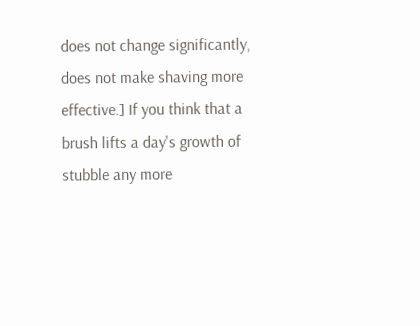does not change significantly, does not make shaving more effective.] If you think that a brush lifts a day's growth of stubble any more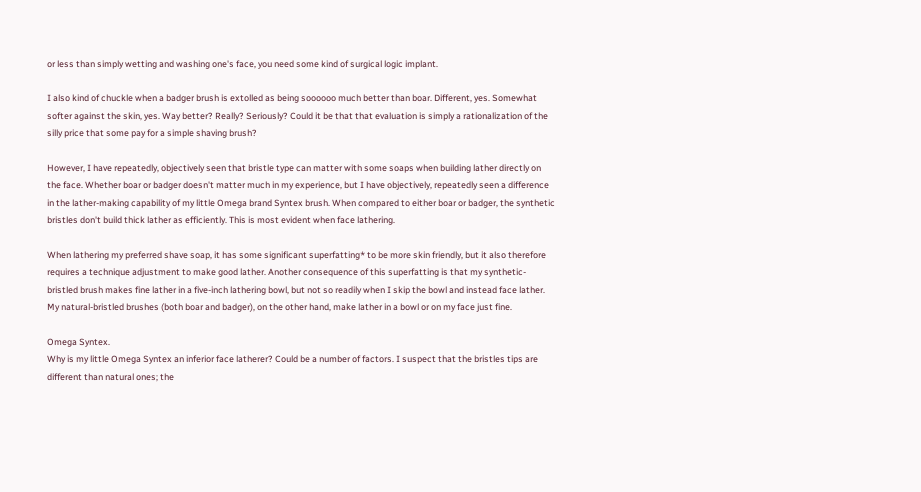or less than simply wetting and washing one's face, you need some kind of surgical logic implant.

I also kind of chuckle when a badger brush is extolled as being soooooo much better than boar. Different, yes. Somewhat softer against the skin, yes. Way better? Really? Seriously? Could it be that that evaluation is simply a rationalization of the silly price that some pay for a simple shaving brush?

However, I have repeatedly, objectively seen that bristle type can matter with some soaps when building lather directly on the face. Whether boar or badger doesn't matter much in my experience, but I have objectively, repeatedly seen a difference in the lather-making capability of my little Omega brand Syntex brush. When compared to either boar or badger, the synthetic bristles don't build thick lather as efficiently. This is most evident when face lathering.

When lathering my preferred shave soap, it has some significant superfatting* to be more skin friendly, but it also therefore requires a technique adjustment to make good lather. Another consequence of this superfatting is that my synthetic-bristled brush makes fine lather in a five-inch lathering bowl, but not so readily when I skip the bowl and instead face lather. My natural-bristled brushes (both boar and badger), on the other hand, make lather in a bowl or on my face just fine.

Omega Syntex.
Why is my little Omega Syntex an inferior face latherer? Could be a number of factors. I suspect that the bristles tips are different than natural ones; the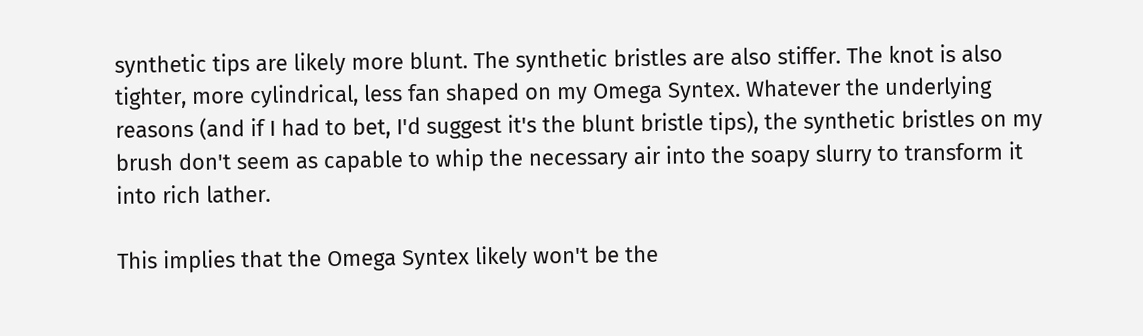synthetic tips are likely more blunt. The synthetic bristles are also stiffer. The knot is also tighter, more cylindrical, less fan shaped on my Omega Syntex. Whatever the underlying reasons (and if I had to bet, I'd suggest it's the blunt bristle tips), the synthetic bristles on my brush don't seem as capable to whip the necessary air into the soapy slurry to transform it into rich lather.

This implies that the Omega Syntex likely won't be the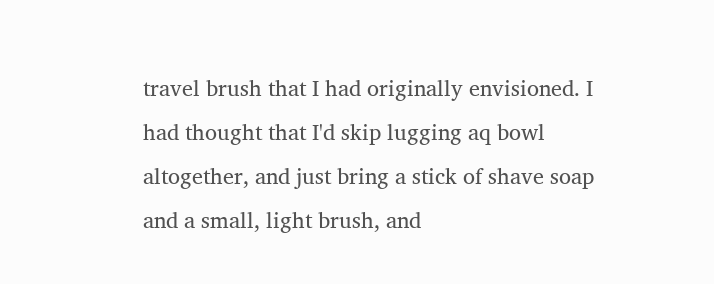travel brush that I had originally envisioned. I had thought that I'd skip lugging aq bowl altogether, and just bring a stick of shave soap and a small, light brush, and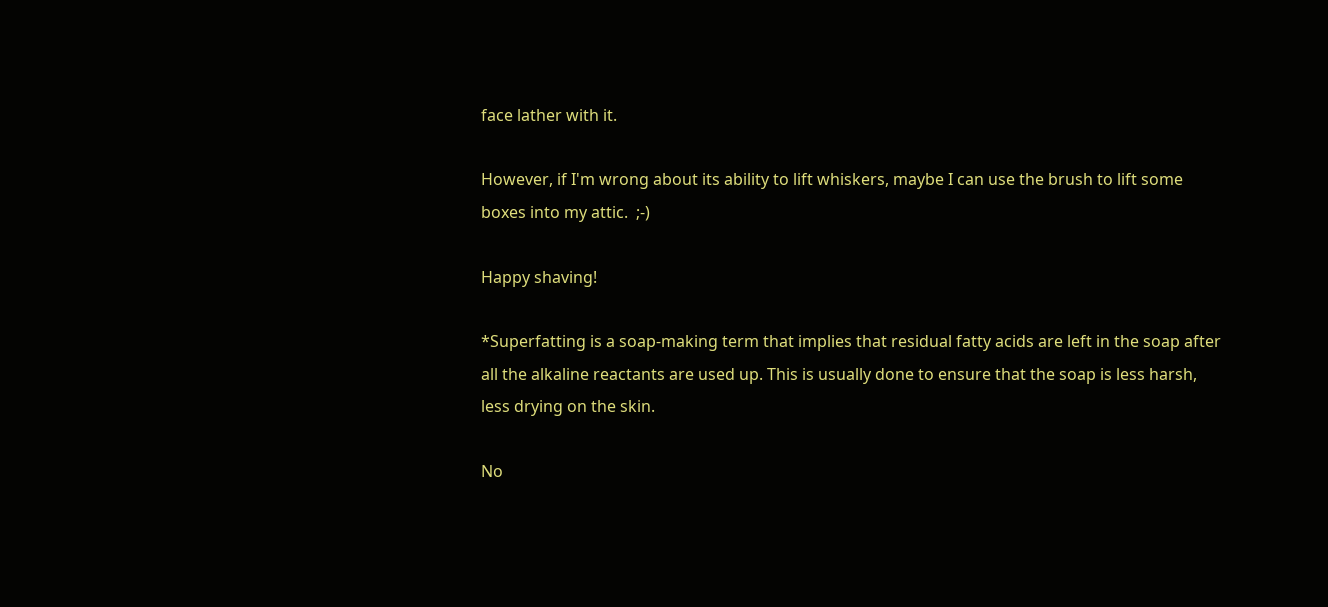face lather with it.

However, if I'm wrong about its ability to lift whiskers, maybe I can use the brush to lift some boxes into my attic.  ;-)

Happy shaving!

*Superfatting is a soap-making term that implies that residual fatty acids are left in the soap after all the alkaline reactants are used up. This is usually done to ensure that the soap is less harsh, less drying on the skin.

No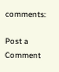comments:

Post a Comment